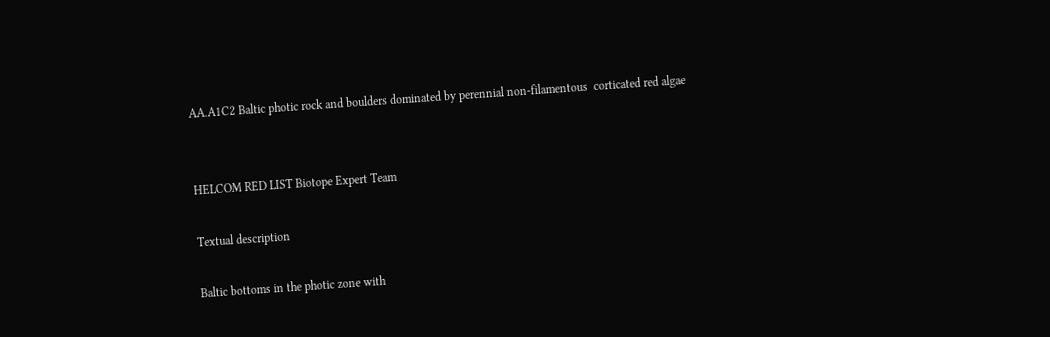AA.A1C2 Baltic photic rock and boulders dominated by perennial non-filamentous  corticated red algae


HELCOM RED LIST Biotope Expert Team

Textual description

Baltic bottoms in the photic zone with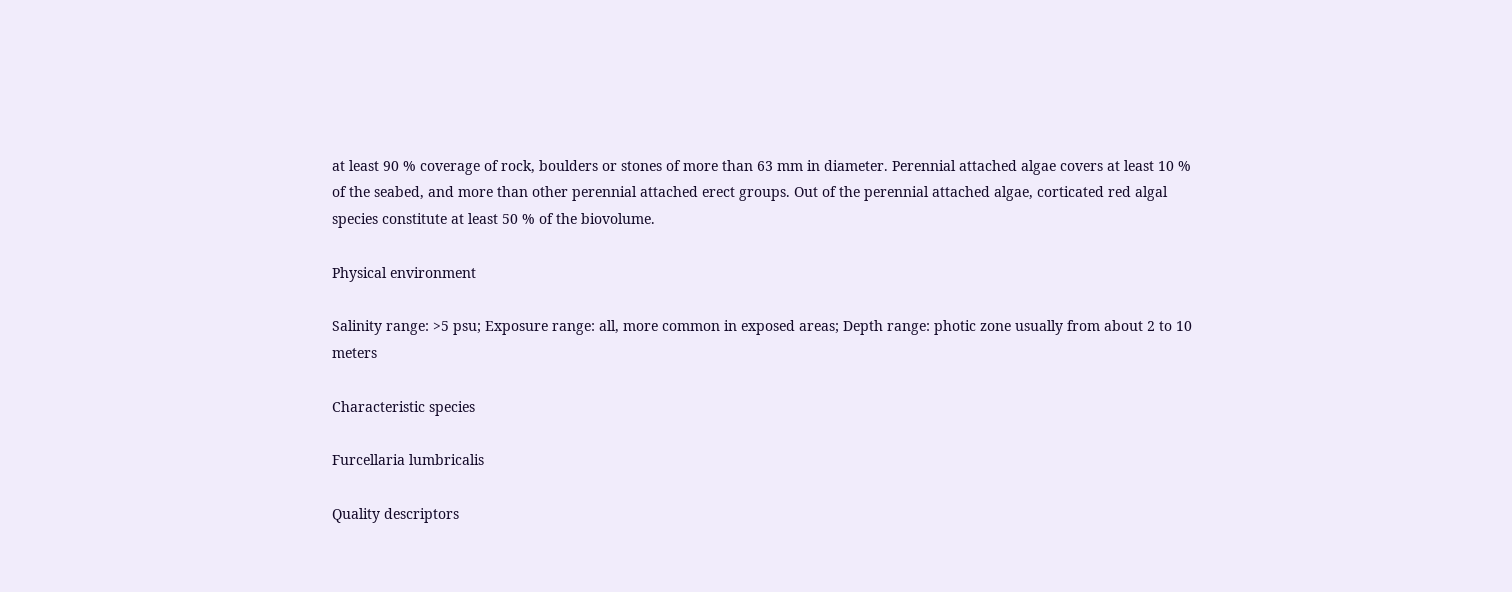at least 90 % coverage of rock, boulders or stones of more than 63 mm in diameter. Perennial attached algae covers at least 10 % of the seabed, and more than other perennial attached erect groups. Out of the perennial attached algae, corticated red algal species constitute at least 50 % of the biovolume.

Physical environment

Salinity range: >5 psu; Exposure range: all, more common in exposed areas; Depth range: photic zone usually from about 2 to 10 meters

Characteristic species

Furcellaria lumbricalis

Quality descriptors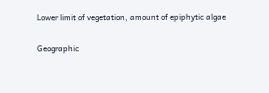Lower limit of vegetation, amount of epiphytic algae

Geographic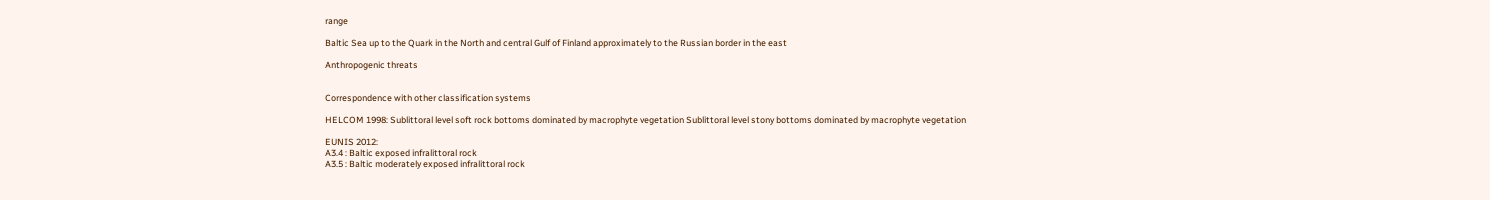range

Baltic Sea up to the Quark in the North and central Gulf of Finland approximately to the Russian border in the east

Anthropogenic threats


Correspondence with other classification systems

HELCOM 1998: Sublittoral level soft rock bottoms dominated by macrophyte vegetation Sublittoral level stony bottoms dominated by macrophyte vegetation

EUNIS 2012:
A3.4 : Baltic exposed infralittoral rock
A3.5 : Baltic moderately exposed infralittoral rock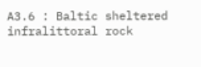A3.6 : Baltic sheltered infralittoral rock